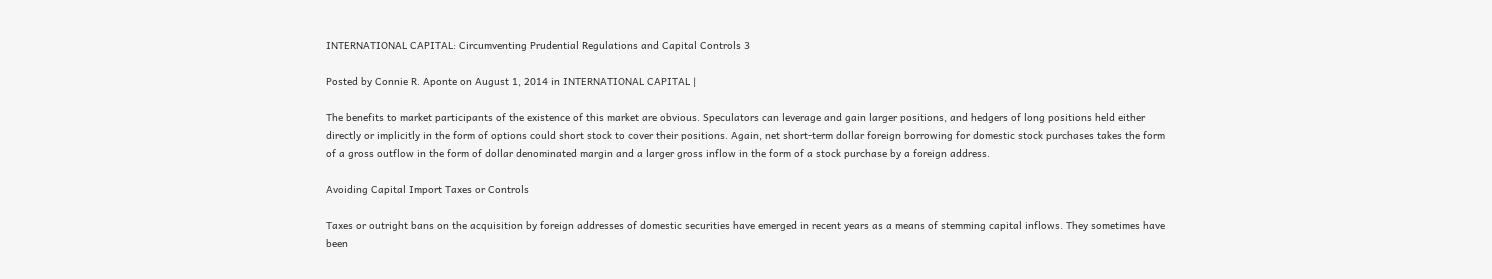INTERNATIONAL CAPITAL: Circumventing Prudential Regulations and Capital Controls 3

Posted by Connie R. Aponte on August 1, 2014 in INTERNATIONAL CAPITAL |

The benefits to market participants of the existence of this market are obvious. Speculators can leverage and gain larger positions, and hedgers of long positions held either directly or implicitly in the form of options could short stock to cover their positions. Again, net short-term dollar foreign borrowing for domestic stock purchases takes the form of a gross outflow in the form of dollar denominated margin and a larger gross inflow in the form of a stock purchase by a foreign address.

Avoiding Capital Import Taxes or Controls

Taxes or outright bans on the acquisition by foreign addresses of domestic securities have emerged in recent years as a means of stemming capital inflows. They sometimes have been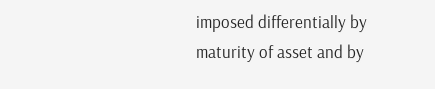imposed differentially by maturity of asset and by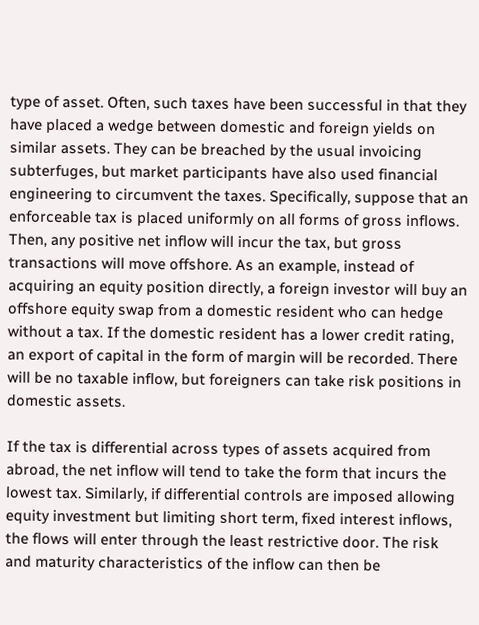type of asset. Often, such taxes have been successful in that they have placed a wedge between domestic and foreign yields on similar assets. They can be breached by the usual invoicing subterfuges, but market participants have also used financial engineering to circumvent the taxes. Specifically, suppose that an enforceable tax is placed uniformly on all forms of gross inflows. Then, any positive net inflow will incur the tax, but gross transactions will move offshore. As an example, instead of acquiring an equity position directly, a foreign investor will buy an offshore equity swap from a domestic resident who can hedge without a tax. If the domestic resident has a lower credit rating, an export of capital in the form of margin will be recorded. There will be no taxable inflow, but foreigners can take risk positions in domestic assets.

If the tax is differential across types of assets acquired from abroad, the net inflow will tend to take the form that incurs the lowest tax. Similarly, if differential controls are imposed allowing equity investment but limiting short term, fixed interest inflows, the flows will enter through the least restrictive door. The risk and maturity characteristics of the inflow can then be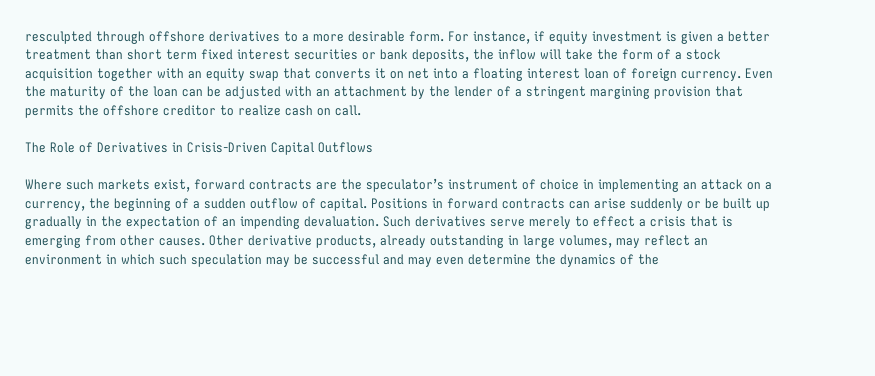resculpted through offshore derivatives to a more desirable form. For instance, if equity investment is given a better treatment than short term fixed interest securities or bank deposits, the inflow will take the form of a stock acquisition together with an equity swap that converts it on net into a floating interest loan of foreign currency. Even the maturity of the loan can be adjusted with an attachment by the lender of a stringent margining provision that permits the offshore creditor to realize cash on call.

The Role of Derivatives in Crisis-Driven Capital Outflows

Where such markets exist, forward contracts are the speculator’s instrument of choice in implementing an attack on a currency, the beginning of a sudden outflow of capital. Positions in forward contracts can arise suddenly or be built up gradually in the expectation of an impending devaluation. Such derivatives serve merely to effect a crisis that is emerging from other causes. Other derivative products, already outstanding in large volumes, may reflect an environment in which such speculation may be successful and may even determine the dynamics of the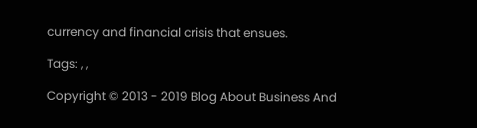currency and financial crisis that ensues.

Tags: , ,

Copyright © 2013 - 2019 Blog About Business And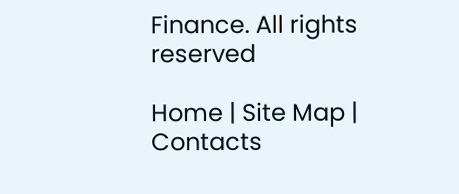Finance. All rights reserved

Home | Site Map | Contacts